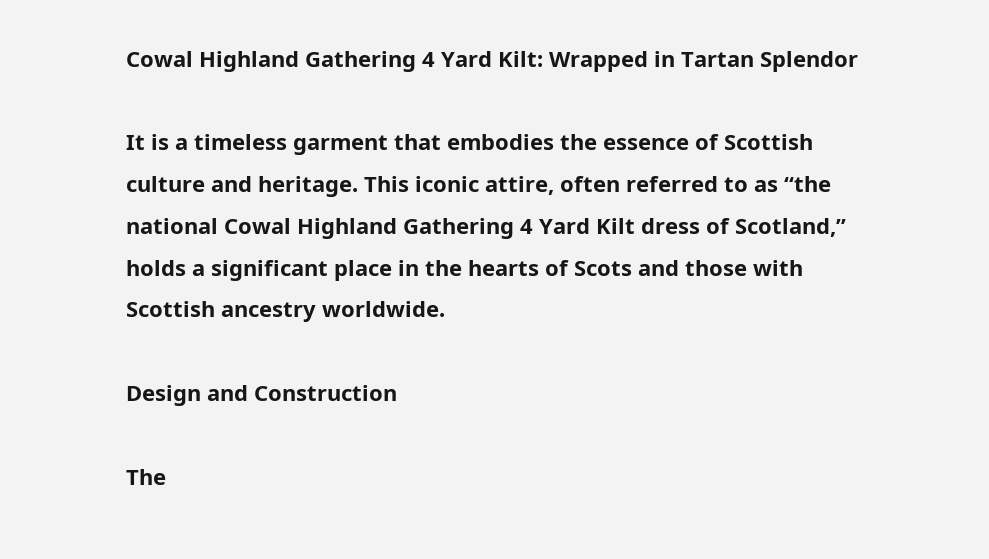Cowal Highland Gathering 4 Yard Kilt: Wrapped in Tartan Splendor

It is a timeless garment that embodies the essence of Scottish culture and heritage. This iconic attire, often referred to as “the national Cowal Highland Gathering 4 Yard Kilt dress of Scotland,” holds a significant place in the hearts of Scots and those with Scottish ancestry worldwide.

Design and Construction

The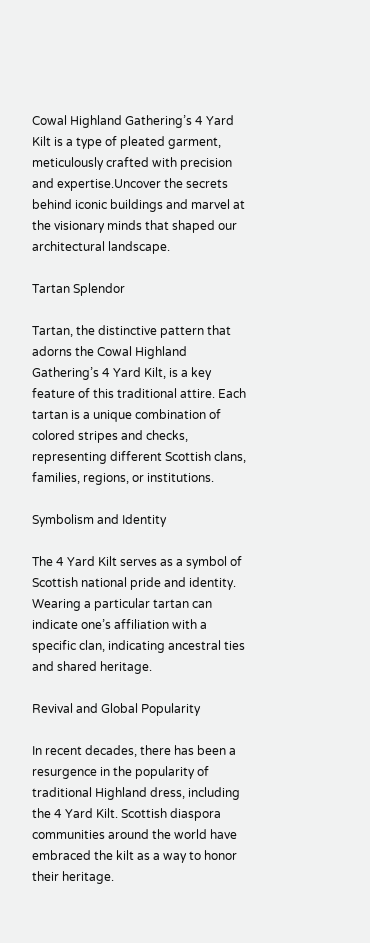Cowal Highland Gathering’s 4 Yard Kilt is a type of pleated garment, meticulously crafted with precision and expertise.Uncover the secrets behind iconic buildings and marvel at the visionary minds that shaped our architectural landscape.

Tartan Splendor

Tartan, the distinctive pattern that adorns the Cowal Highland Gathering’s 4 Yard Kilt, is a key feature of this traditional attire. Each tartan is a unique combination of colored stripes and checks, representing different Scottish clans, families, regions, or institutions.

Symbolism and Identity

The 4 Yard Kilt serves as a symbol of Scottish national pride and identity. Wearing a particular tartan can indicate one’s affiliation with a specific clan, indicating ancestral ties and shared heritage.

Revival and Global Popularity

In recent decades, there has been a resurgence in the popularity of traditional Highland dress, including the 4 Yard Kilt. Scottish diaspora communities around the world have embraced the kilt as a way to honor their heritage.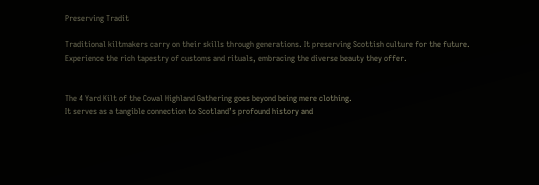Preserving Tradit

Traditional kiltmakers carry on their skills through generations. It preserving Scottish culture for the future. Experience the rich tapestry of customs and rituals, embracing the diverse beauty they offer.


The 4 Yard Kilt of the Cowal Highland Gathering goes beyond being mere clothing.
It serves as a tangible connection to Scotland’s profound history and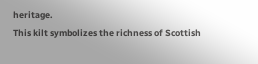heritage.
This kilt symbolizes the richness of Scottish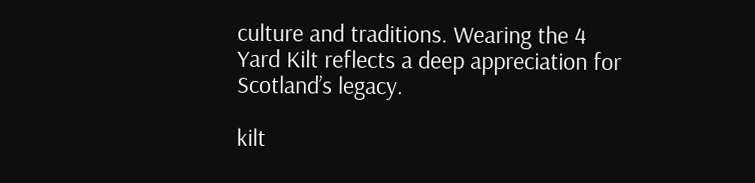culture and traditions. Wearing the 4 Yard Kilt reflects a deep appreciation for Scotland’s legacy.

kilt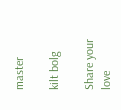master

kilt bolg

Share your love